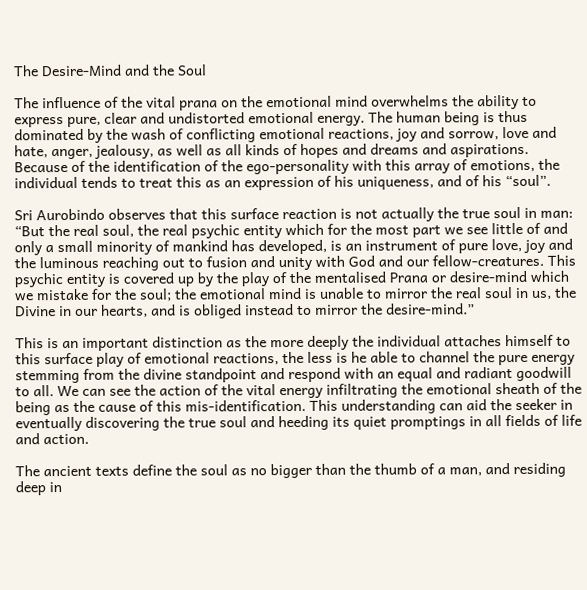The Desire-Mind and the Soul

The influence of the vital prana on the emotional mind overwhelms the ability to express pure, clear and undistorted emotional energy. The human being is thus dominated by the wash of conflicting emotional reactions, joy and sorrow, love and hate, anger, jealousy, as well as all kinds of hopes and dreams and aspirations. Because of the identification of the ego-personality with this array of emotions, the individual tends to treat this as an expression of his uniqueness, and of his “soul”.

Sri Aurobindo observes that this surface reaction is not actually the true soul in man: “But the real soul, the real psychic entity which for the most part we see little of and only a small minority of mankind has developed, is an instrument of pure love, joy and the luminous reaching out to fusion and unity with God and our fellow-creatures. This psychic entity is covered up by the play of the mentalised Prana or desire-mind which we mistake for the soul; the emotional mind is unable to mirror the real soul in us, the Divine in our hearts, and is obliged instead to mirror the desire-mind.”

This is an important distinction as the more deeply the individual attaches himself to this surface play of emotional reactions, the less is he able to channel the pure energy stemming from the divine standpoint and respond with an equal and radiant goodwill to all. We can see the action of the vital energy infiltrating the emotional sheath of the being as the cause of this mis-identification. This understanding can aid the seeker in eventually discovering the true soul and heeding its quiet promptings in all fields of life and action.

The ancient texts define the soul as no bigger than the thumb of a man, and residing deep in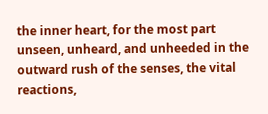the inner heart, for the most part unseen, unheard, and unheeded in the outward rush of the senses, the vital reactions,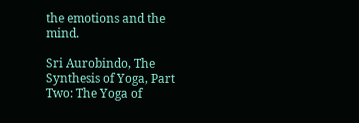the emotions and the mind.

Sri Aurobindo, The Synthesis of Yoga, Part Two: The Yoga of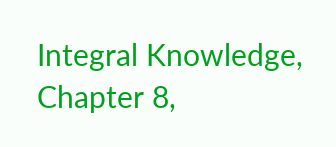Integral Knowledge, Chapter 8,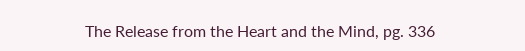The Release from the Heart and the Mind, pg. 336